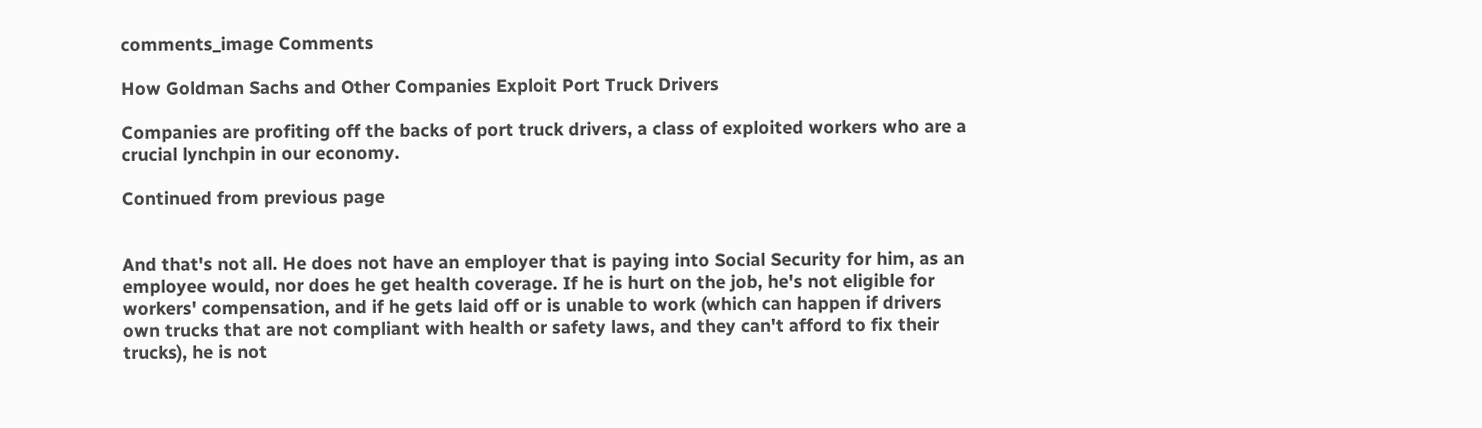comments_image Comments

How Goldman Sachs and Other Companies Exploit Port Truck Drivers

Companies are profiting off the backs of port truck drivers, a class of exploited workers who are a crucial lynchpin in our economy.

Continued from previous page


And that's not all. He does not have an employer that is paying into Social Security for him, as an employee would, nor does he get health coverage. If he is hurt on the job, he's not eligible for workers' compensation, and if he gets laid off or is unable to work (which can happen if drivers own trucks that are not compliant with health or safety laws, and they can't afford to fix their trucks), he is not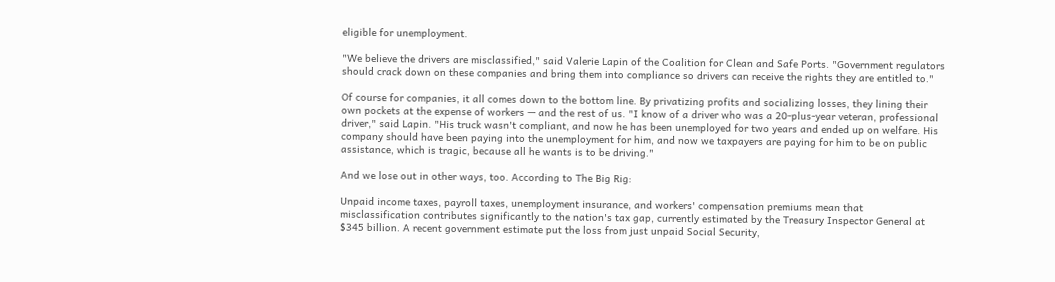eligible for unemployment.

"We believe the drivers are misclassified," said Valerie Lapin of the Coalition for Clean and Safe Ports. "Government regulators should crack down on these companies and bring them into compliance so drivers can receive the rights they are entitled to."

Of course for companies, it all comes down to the bottom line. By privatizing profits and socializing losses, they lining their own pockets at the expense of workers — and the rest of us. "I know of a driver who was a 20-plus-year veteran, professional driver," said Lapin. "His truck wasn't compliant, and now he has been unemployed for two years and ended up on welfare. His company should have been paying into the unemployment for him, and now we taxpayers are paying for him to be on public assistance, which is tragic, because all he wants is to be driving."

And we lose out in other ways, too. According to The Big Rig:

Unpaid income taxes, payroll taxes, unemployment insurance, and workers' compensation premiums mean that misclassification contributes significantly to the nation's tax gap, currently estimated by the Treasury Inspector General at $345 billion. A recent government estimate put the loss from just unpaid Social Security,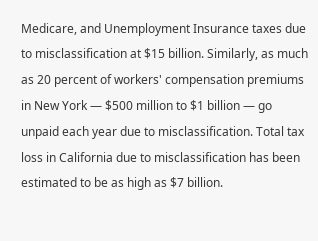Medicare, and Unemployment Insurance taxes due to misclassification at $15 billion. Similarly, as much as 20 percent of workers' compensation premiums in New York — $500 million to $1 billion — go unpaid each year due to misclassification. Total tax loss in California due to misclassification has been estimated to be as high as $7 billion.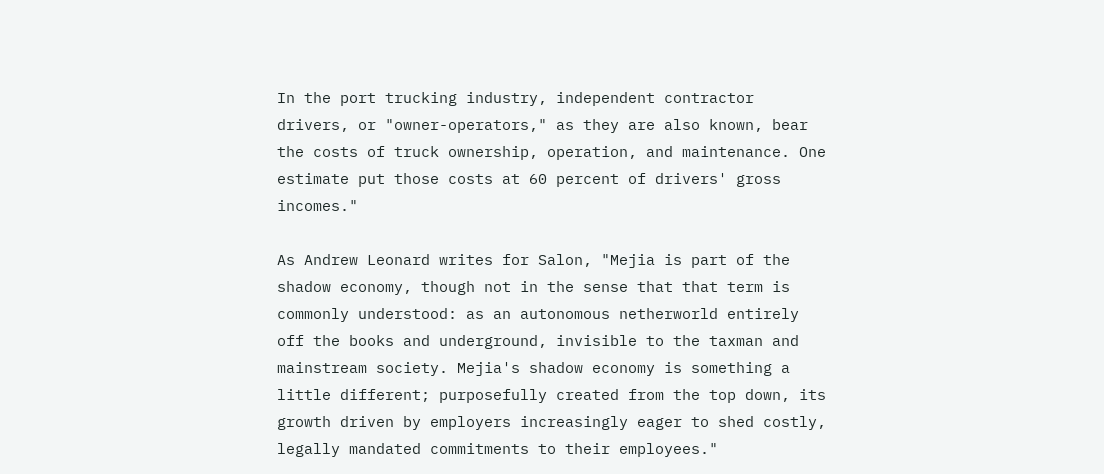In the port trucking industry, independent contractor drivers, or "owner-operators," as they are also known, bear the costs of truck ownership, operation, and maintenance. One estimate put those costs at 60 percent of drivers' gross incomes."

As Andrew Leonard writes for Salon, "Mejia is part of the shadow economy, though not in the sense that that term is commonly understood: as an autonomous netherworld entirely off the books and underground, invisible to the taxman and mainstream society. Mejia's shadow economy is something a little different; purposefully created from the top down, its growth driven by employers increasingly eager to shed costly, legally mandated commitments to their employees."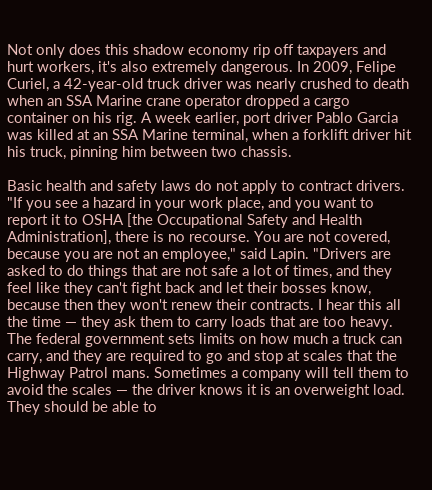Not only does this shadow economy rip off taxpayers and hurt workers, it's also extremely dangerous. In 2009, Felipe Curiel, a 42-year-old truck driver was nearly crushed to death when an SSA Marine crane operator dropped a cargo container on his rig. A week earlier, port driver Pablo Garcia was killed at an SSA Marine terminal, when a forklift driver hit his truck, pinning him between two chassis.

Basic health and safety laws do not apply to contract drivers. "If you see a hazard in your work place, and you want to report it to OSHA [the Occupational Safety and Health Administration], there is no recourse. You are not covered, because you are not an employee," said Lapin. "Drivers are asked to do things that are not safe a lot of times, and they feel like they can't fight back and let their bosses know, because then they won't renew their contracts. I hear this all the time — they ask them to carry loads that are too heavy. The federal government sets limits on how much a truck can carry, and they are required to go and stop at scales that the Highway Patrol mans. Sometimes a company will tell them to avoid the scales — the driver knows it is an overweight load. They should be able to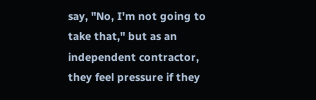say, "No, I'm not going to take that," but as an independent contractor, they feel pressure if they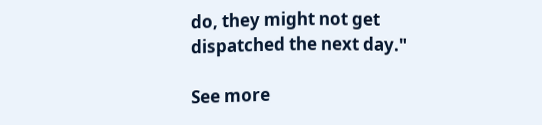do, they might not get dispatched the next day."

See more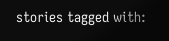stories tagged with: